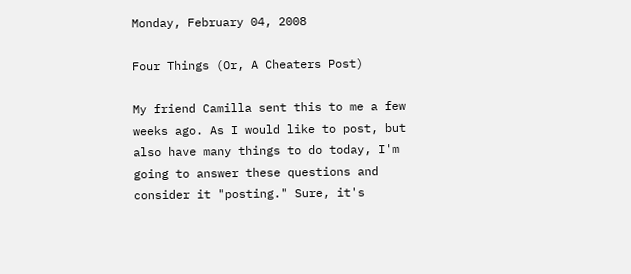Monday, February 04, 2008

Four Things (Or, A Cheaters Post)

My friend Camilla sent this to me a few weeks ago. As I would like to post, but also have many things to do today, I'm going to answer these questions and consider it "posting." Sure, it's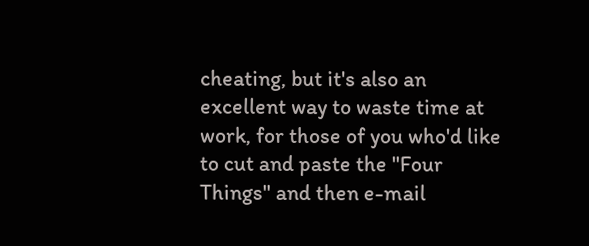cheating, but it's also an excellent way to waste time at work, for those of you who'd like to cut and paste the "Four Things" and then e-mail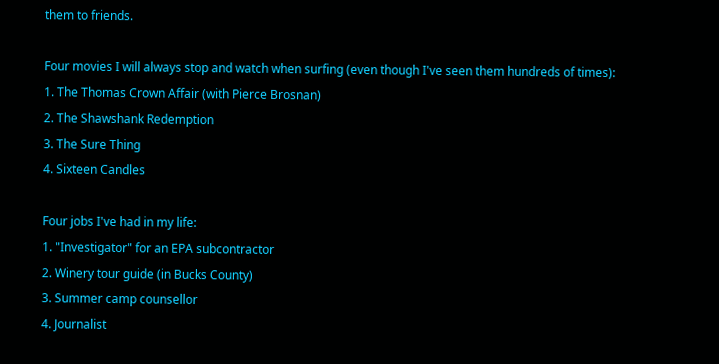them to friends.

Four movies I will always stop and watch when surfing (even though I've seen them hundreds of times):
1. The Thomas Crown Affair (with Pierce Brosnan)
2. The Shawshank Redemption
3. The Sure Thing
4. Sixteen Candles

Four jobs I've had in my life:
1. "Investigator" for an EPA subcontractor
2. Winery tour guide (in Bucks County)
3. Summer camp counsellor
4. Journalist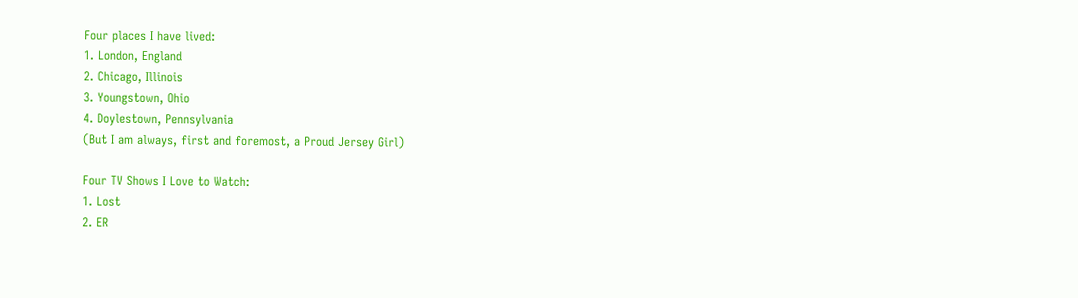Four places I have lived:
1. London, England
2. Chicago, Illinois
3. Youngstown, Ohio
4. Doylestown, Pennsylvania
(But I am always, first and foremost, a Proud Jersey Girl)

Four TV Shows I Love to Watch:
1. Lost
2. ER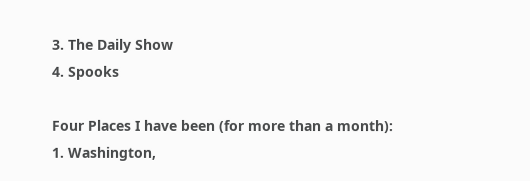3. The Daily Show
4. Spooks

Four Places I have been (for more than a month):
1. Washington,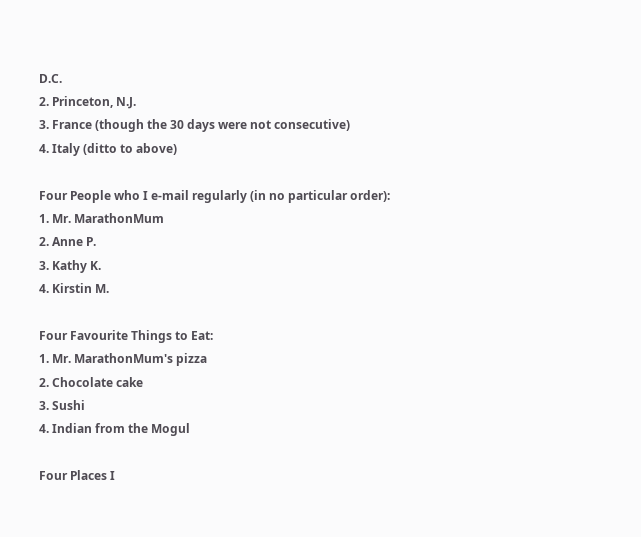D.C.
2. Princeton, N.J.
3. France (though the 30 days were not consecutive)
4. Italy (ditto to above)

Four People who I e-mail regularly (in no particular order):
1. Mr. MarathonMum
2. Anne P.
3. Kathy K.
4. Kirstin M.

Four Favourite Things to Eat:
1. Mr. MarathonMum's pizza
2. Chocolate cake
3. Sushi
4. Indian from the Mogul

Four Places I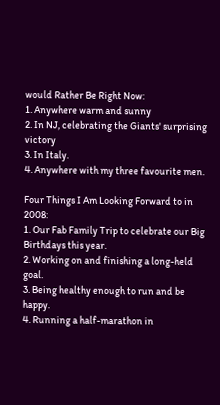would Rather Be Right Now:
1. Anywhere warm and sunny
2. In NJ, celebrating the Giants' surprising victory
3. In Italy.
4. Anywhere with my three favourite men.

Four Things I Am Looking Forward to in 2008:
1. Our Fab Family Trip to celebrate our Big Birthdays this year.
2. Working on and finishing a long-held goal.
3. Being healthy enough to run and be happy.
4. Running a half-marathon in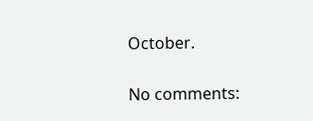October.

No comments: